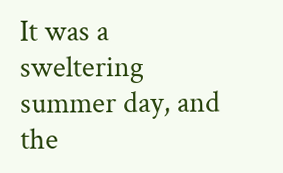It was a sweltering summer day, and the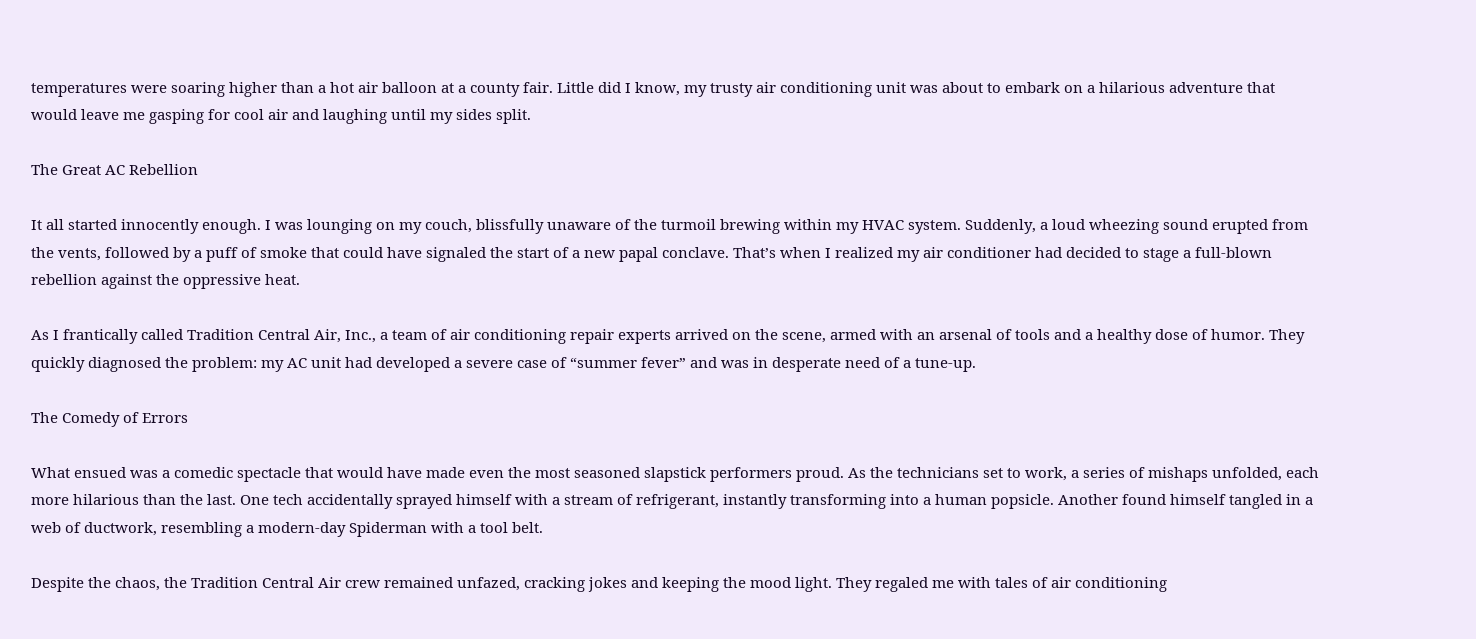temperatures were soaring higher than a hot air balloon at a county fair. Little did I know, my trusty air conditioning unit was about to embark on a hilarious adventure that would leave me gasping for cool air and laughing until my sides split.

The Great AC Rebellion

It all started innocently enough. I was lounging on my couch, blissfully unaware of the turmoil brewing within my HVAC system. Suddenly, a loud wheezing sound erupted from the vents, followed by a puff of smoke that could have signaled the start of a new papal conclave. That’s when I realized my air conditioner had decided to stage a full-blown rebellion against the oppressive heat.

As I frantically called Tradition Central Air, Inc., a team of air conditioning repair experts arrived on the scene, armed with an arsenal of tools and a healthy dose of humor. They quickly diagnosed the problem: my AC unit had developed a severe case of “summer fever” and was in desperate need of a tune-up.

The Comedy of Errors

What ensued was a comedic spectacle that would have made even the most seasoned slapstick performers proud. As the technicians set to work, a series of mishaps unfolded, each more hilarious than the last. One tech accidentally sprayed himself with a stream of refrigerant, instantly transforming into a human popsicle. Another found himself tangled in a web of ductwork, resembling a modern-day Spiderman with a tool belt.

Despite the chaos, the Tradition Central Air crew remained unfazed, cracking jokes and keeping the mood light. They regaled me with tales of air conditioning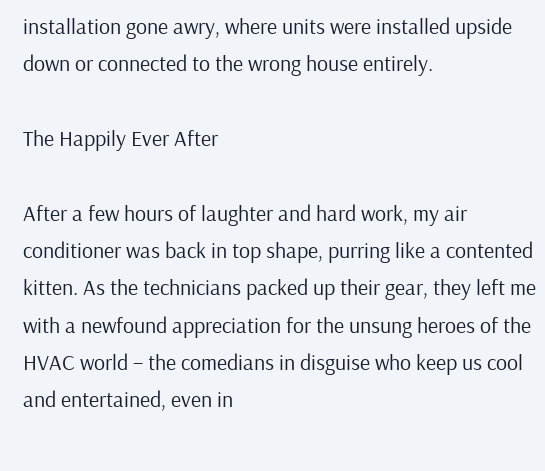installation gone awry, where units were installed upside down or connected to the wrong house entirely.

The Happily Ever After

After a few hours of laughter and hard work, my air conditioner was back in top shape, purring like a contented kitten. As the technicians packed up their gear, they left me with a newfound appreciation for the unsung heroes of the HVAC world – the comedians in disguise who keep us cool and entertained, even in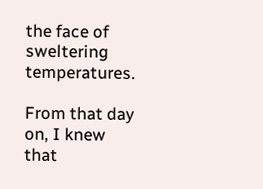the face of sweltering temperatures.

From that day on, I knew that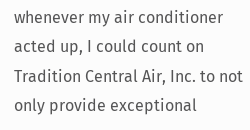whenever my air conditioner acted up, I could count on Tradition Central Air, Inc. to not only provide exceptional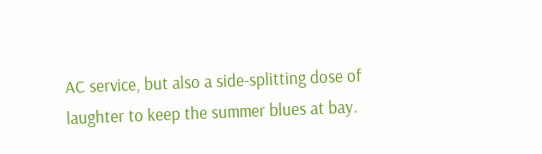AC service, but also a side-splitting dose of laughter to keep the summer blues at bay.